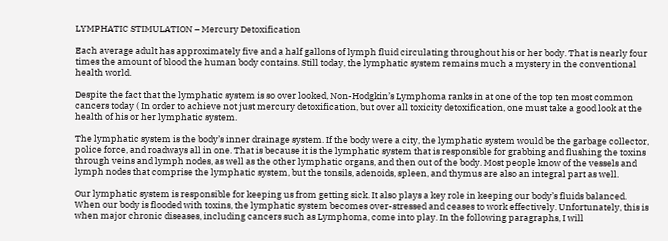LYMPHATIC STIMULATION – Mercury Detoxification

Each average adult has approximately five and a half gallons of lymph fluid circulating throughout his or her body. That is nearly four times the amount of blood the human body contains. Still today, the lymphatic system remains much a mystery in the conventional health world.

Despite the fact that the lymphatic system is so over looked, Non-Hodgkin’s Lymphoma ranks in at one of the top ten most common cancers today ( In order to achieve not just mercury detoxification, but over all toxicity detoxification, one must take a good look at the health of his or her lymphatic system.

The lymphatic system is the body’s inner drainage system. If the body were a city, the lymphatic system would be the garbage collector, police force, and roadways all in one. That is because it is the lymphatic system that is responsible for grabbing and flushing the toxins through veins and lymph nodes, as well as the other lymphatic organs, and then out of the body. Most people know of the vessels and lymph nodes that comprise the lymphatic system, but the tonsils, adenoids, spleen, and thymus are also an integral part as well.

Our lymphatic system is responsible for keeping us from getting sick. It also plays a key role in keeping our body’s fluids balanced. When our body is flooded with toxins, the lymphatic system becomes over-stressed and ceases to work effectively. Unfortunately, this is when major chronic diseases, including cancers such as Lymphoma, come into play. In the following paragraphs, I will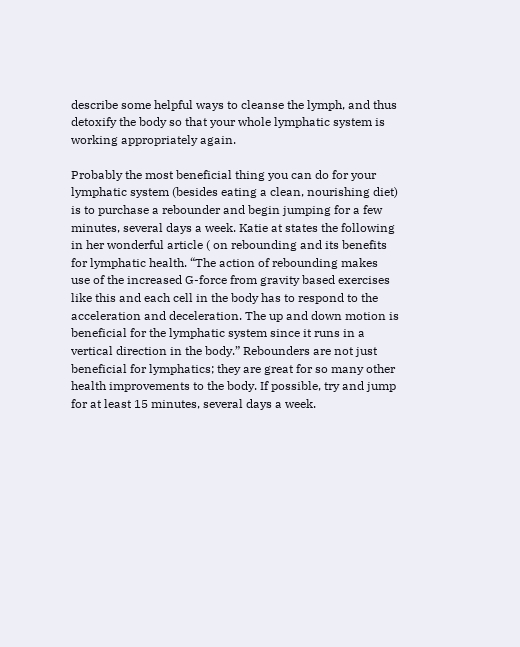describe some helpful ways to cleanse the lymph, and thus detoxify the body so that your whole lymphatic system is working appropriately again.

Probably the most beneficial thing you can do for your lymphatic system (besides eating a clean, nourishing diet) is to purchase a rebounder and begin jumping for a few minutes, several days a week. Katie at states the following in her wonderful article ( on rebounding and its benefits for lymphatic health. “The action of rebounding makes use of the increased G-force from gravity based exercises like this and each cell in the body has to respond to the acceleration and deceleration. The up and down motion is beneficial for the lymphatic system since it runs in a vertical direction in the body.” Rebounders are not just beneficial for lymphatics; they are great for so many other health improvements to the body. If possible, try and jump for at least 15 minutes, several days a week.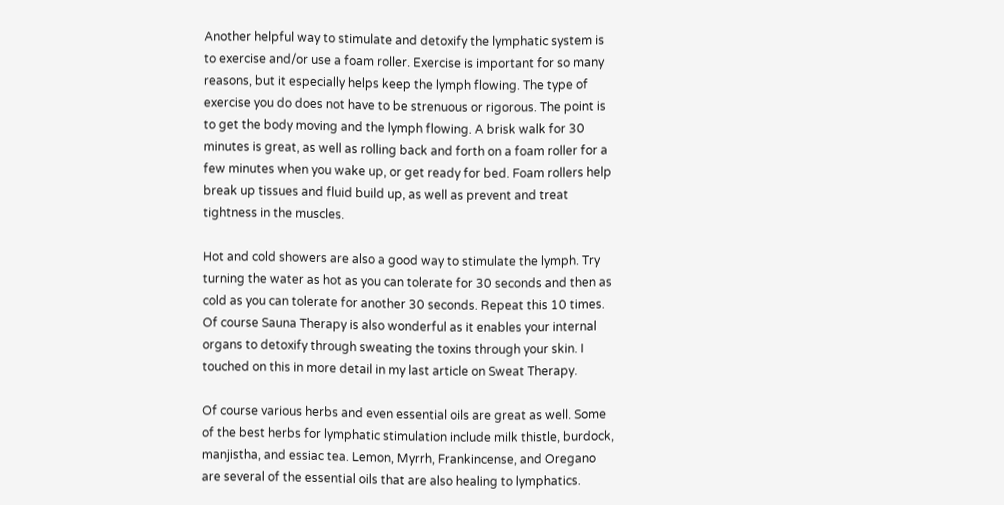Another helpful way to stimulate and detoxify the lymphatic system is to exercise and/or use a foam roller. Exercise is important for so many reasons, but it especially helps keep the lymph flowing. The type of exercise you do does not have to be strenuous or rigorous. The point is to get the body moving and the lymph flowing. A brisk walk for 30 minutes is great, as well as rolling back and forth on a foam roller for a few minutes when you wake up, or get ready for bed. Foam rollers help break up tissues and fluid build up, as well as prevent and treat tightness in the muscles.

Hot and cold showers are also a good way to stimulate the lymph. Try turning the water as hot as you can tolerate for 30 seconds and then as cold as you can tolerate for another 30 seconds. Repeat this 10 times. Of course Sauna Therapy is also wonderful as it enables your internal organs to detoxify through sweating the toxins through your skin. I touched on this in more detail in my last article on Sweat Therapy.

Of course various herbs and even essential oils are great as well. Some of the best herbs for lymphatic stimulation include milk thistle, burdock, manjistha, and essiac tea. Lemon, Myrrh, Frankincense, and Oregano are several of the essential oils that are also healing to lymphatics.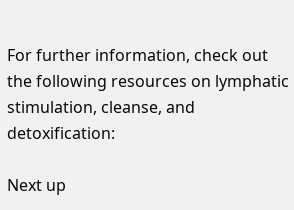For further information, check out the following resources on lymphatic stimulation, cleanse, and detoxification:

Next up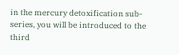in the mercury detoxification sub-series, you will be introduced to the third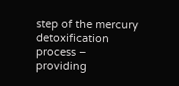step of the mercury detoxification process – providing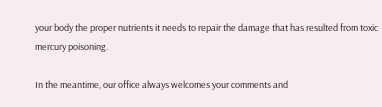your body the proper nutrients it needs to repair the damage that has resulted from toxic mercury poisoning.

In the meantime, our office always welcomes your comments and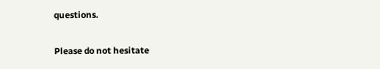questions.

Please do not hesitate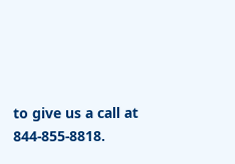to give us a call at 844-855-8818.